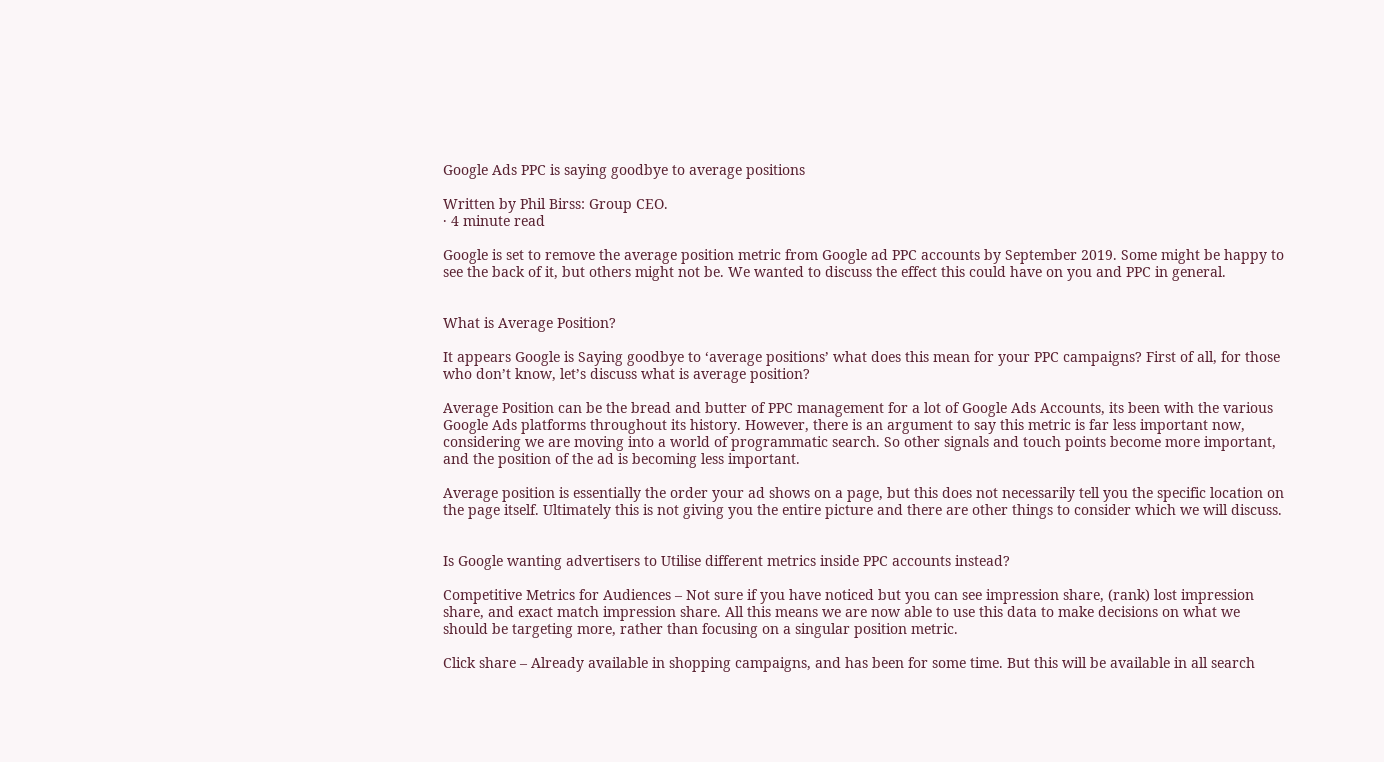Google Ads PPC is saying goodbye to average positions

Written by Phil Birss: Group CEO.
· 4 minute read

Google is set to remove the average position metric from Google ad PPC accounts by September 2019. Some might be happy to see the back of it, but others might not be. We wanted to discuss the effect this could have on you and PPC in general.


What is Average Position?

It appears Google is Saying goodbye to ‘average positions’ what does this mean for your PPC campaigns? First of all, for those who don’t know, let’s discuss what is average position?

Average Position can be the bread and butter of PPC management for a lot of Google Ads Accounts, its been with the various Google Ads platforms throughout its history. However, there is an argument to say this metric is far less important now, considering we are moving into a world of programmatic search. So other signals and touch points become more important, and the position of the ad is becoming less important.

Average position is essentially the order your ad shows on a page, but this does not necessarily tell you the specific location on the page itself. Ultimately this is not giving you the entire picture and there are other things to consider which we will discuss.


Is Google wanting advertisers to Utilise different metrics inside PPC accounts instead?

Competitive Metrics for Audiences – Not sure if you have noticed but you can see impression share, (rank) lost impression share, and exact match impression share. All this means we are now able to use this data to make decisions on what we should be targeting more, rather than focusing on a singular position metric.

Click share – Already available in shopping campaigns, and has been for some time. But this will be available in all search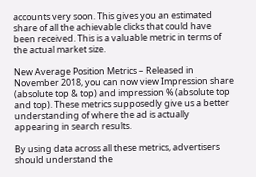accounts very soon. This gives you an estimated share of all the achievable clicks that could have been received. This is a valuable metric in terms of the actual market size.

New Average Position Metrics – Released in November 2018, you can now view Impression share (absolute top & top) and impression % (absolute top and top). These metrics supposedly give us a better understanding of where the ad is actually appearing in search results.

By using data across all these metrics, advertisers should understand the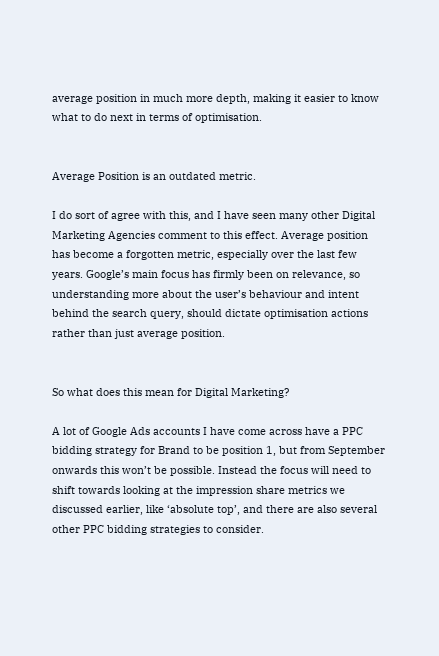average position in much more depth, making it easier to know what to do next in terms of optimisation.


Average Position is an outdated metric.

I do sort of agree with this, and I have seen many other Digital Marketing Agencies comment to this effect. Average position has become a forgotten metric, especially over the last few years. Google’s main focus has firmly been on relevance, so understanding more about the user’s behaviour and intent behind the search query, should dictate optimisation actions rather than just average position.


So what does this mean for Digital Marketing?

A lot of Google Ads accounts I have come across have a PPC bidding strategy for Brand to be position 1, but from September onwards this won’t be possible. Instead the focus will need to shift towards looking at the impression share metrics we discussed earlier, like ‘absolute top’, and there are also several other PPC bidding strategies to consider.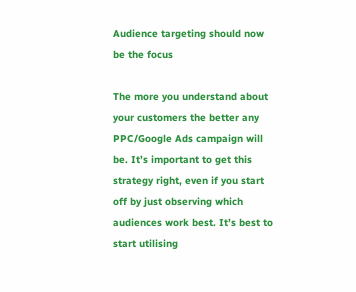Audience targeting should now be the focus

The more you understand about your customers the better any PPC/Google Ads campaign will be. It’s important to get this strategy right, even if you start off by just observing which audiences work best. It’s best to start utilising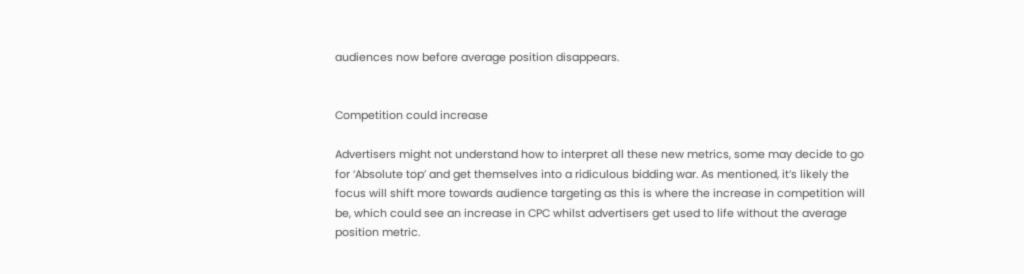audiences now before average position disappears.


Competition could increase

Advertisers might not understand how to interpret all these new metrics, some may decide to go for ‘Absolute top’ and get themselves into a ridiculous bidding war. As mentioned, it’s likely the focus will shift more towards audience targeting as this is where the increase in competition will be, which could see an increase in CPC whilst advertisers get used to life without the average position metric.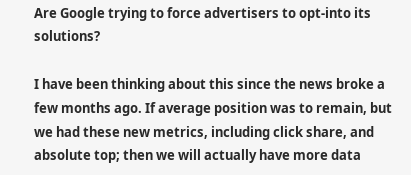Are Google trying to force advertisers to opt-into its solutions?

I have been thinking about this since the news broke a few months ago. If average position was to remain, but we had these new metrics, including click share, and absolute top; then we will actually have more data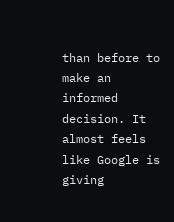than before to make an informed decision. It almost feels like Google is giving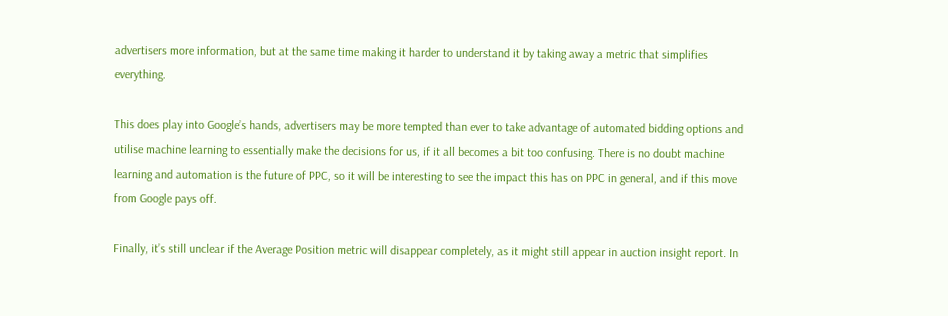advertisers more information, but at the same time making it harder to understand it by taking away a metric that simplifies everything.

This does play into Google’s hands, advertisers may be more tempted than ever to take advantage of automated bidding options and utilise machine learning to essentially make the decisions for us, if it all becomes a bit too confusing. There is no doubt machine learning and automation is the future of PPC, so it will be interesting to see the impact this has on PPC in general, and if this move from Google pays off.

Finally, it’s still unclear if the Average Position metric will disappear completely, as it might still appear in auction insight report. In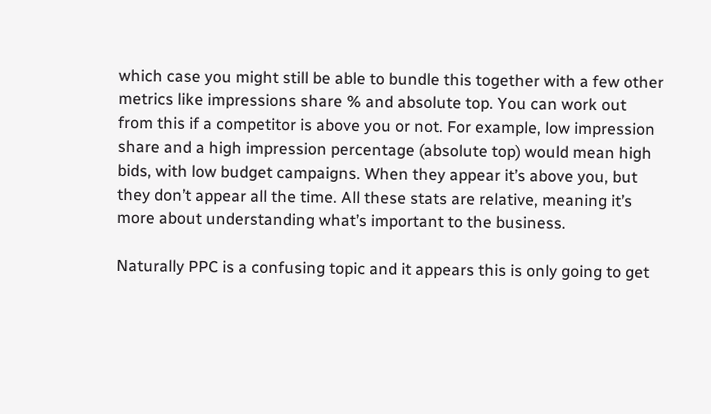which case you might still be able to bundle this together with a few other metrics like impressions share % and absolute top. You can work out from this if a competitor is above you or not. For example, low impression share and a high impression percentage (absolute top) would mean high bids, with low budget campaigns. When they appear it’s above you, but they don’t appear all the time. All these stats are relative, meaning it’s more about understanding what’s important to the business.

Naturally PPC is a confusing topic and it appears this is only going to get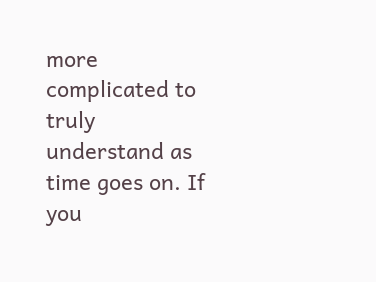more complicated to truly understand as time goes on. If you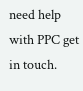need help with PPC get in touch.